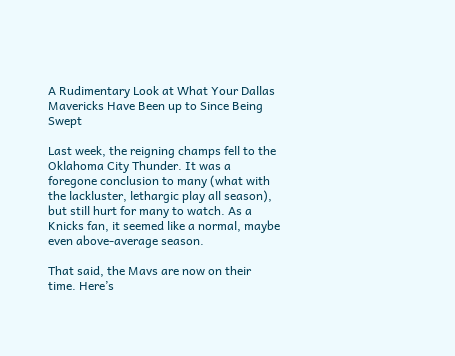A Rudimentary Look at What Your Dallas Mavericks Have Been up to Since Being Swept

Last week, the reigning champs fell to the Oklahoma City Thunder. It was a foregone conclusion to many (what with the lackluster, lethargic play all season), but still hurt for many to watch. As a Knicks fan, it seemed like a normal, maybe even above-average season.

That said, the Mavs are now on their time. Here’s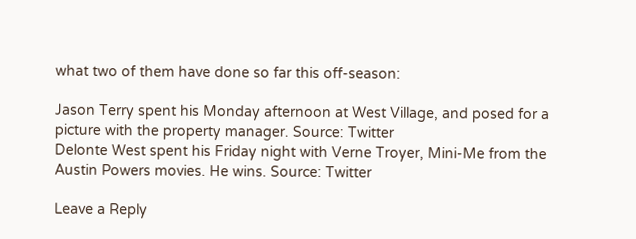what two of them have done so far this off-season:

Jason Terry spent his Monday afternoon at West Village, and posed for a picture with the property manager. Source: Twitter
Delonte West spent his Friday night with Verne Troyer, Mini-Me from the Austin Powers movies. He wins. Source: Twitter

Leave a Reply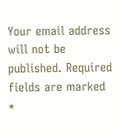Your email address will not be published. Required fields are marked *